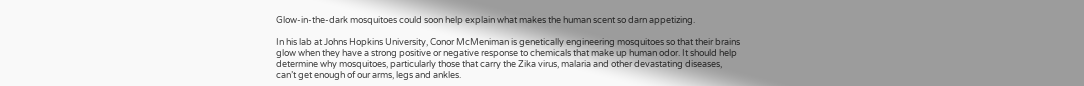Glow-in-the-dark mosquitoes could soon help explain what makes the human scent so darn appetizing.

In his lab at Johns Hopkins University, Conor McMeniman is genetically engineering mosquitoes so that their brains glow when they have a strong positive or negative response to chemicals that make up human odor. It should help determine why mosquitoes, particularly those that carry the Zika virus, malaria and other devastating diseases, can’t get enough of our arms, legs and ankles.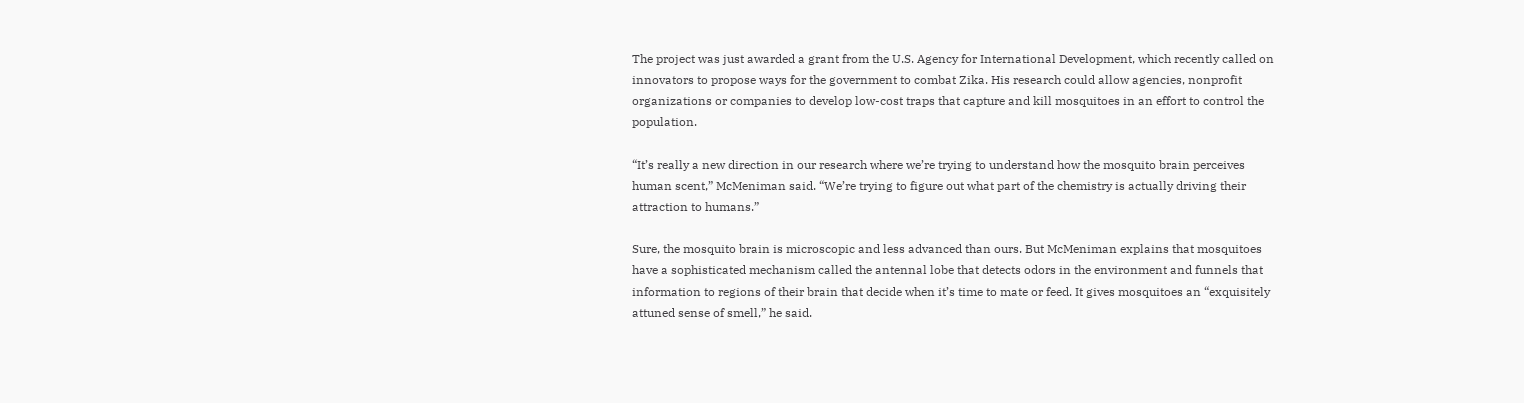The project was just awarded a grant from the U.S. Agency for International Development, which recently called on innovators to propose ways for the government to combat Zika. His research could allow agencies, nonprofit organizations or companies to develop low-cost traps that capture and kill mosquitoes in an effort to control the population.

“It’s really a new direction in our research where we’re trying to understand how the mosquito brain perceives human scent,” McMeniman said. “We’re trying to figure out what part of the chemistry is actually driving their attraction to humans.”

Sure, the mosquito brain is microscopic and less advanced than ours. But McMeniman explains that mosquitoes have a sophisticated mechanism called the antennal lobe that detects odors in the environment and funnels that information to regions of their brain that decide when it’s time to mate or feed. It gives mosquitoes an “exquisitely attuned sense of smell,” he said.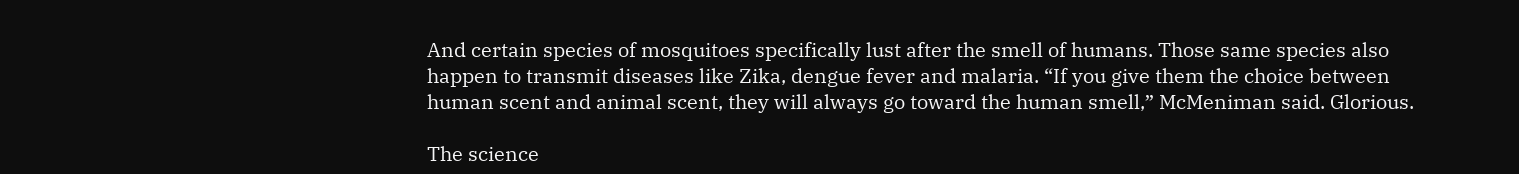And certain species of mosquitoes specifically lust after the smell of humans. Those same species also happen to transmit diseases like Zika, dengue fever and malaria. “If you give them the choice between human scent and animal scent, they will always go toward the human smell,” McMeniman said. Glorious.

The science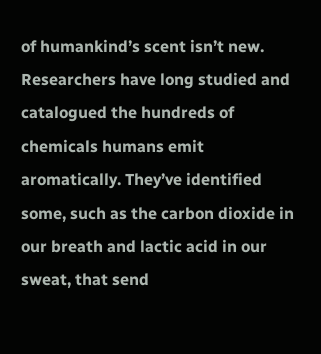of humankind’s scent isn’t new. Researchers have long studied and catalogued the hundreds of chemicals humans emit aromatically. They’ve identified some, such as the carbon dioxide in our breath and lactic acid in our sweat, that send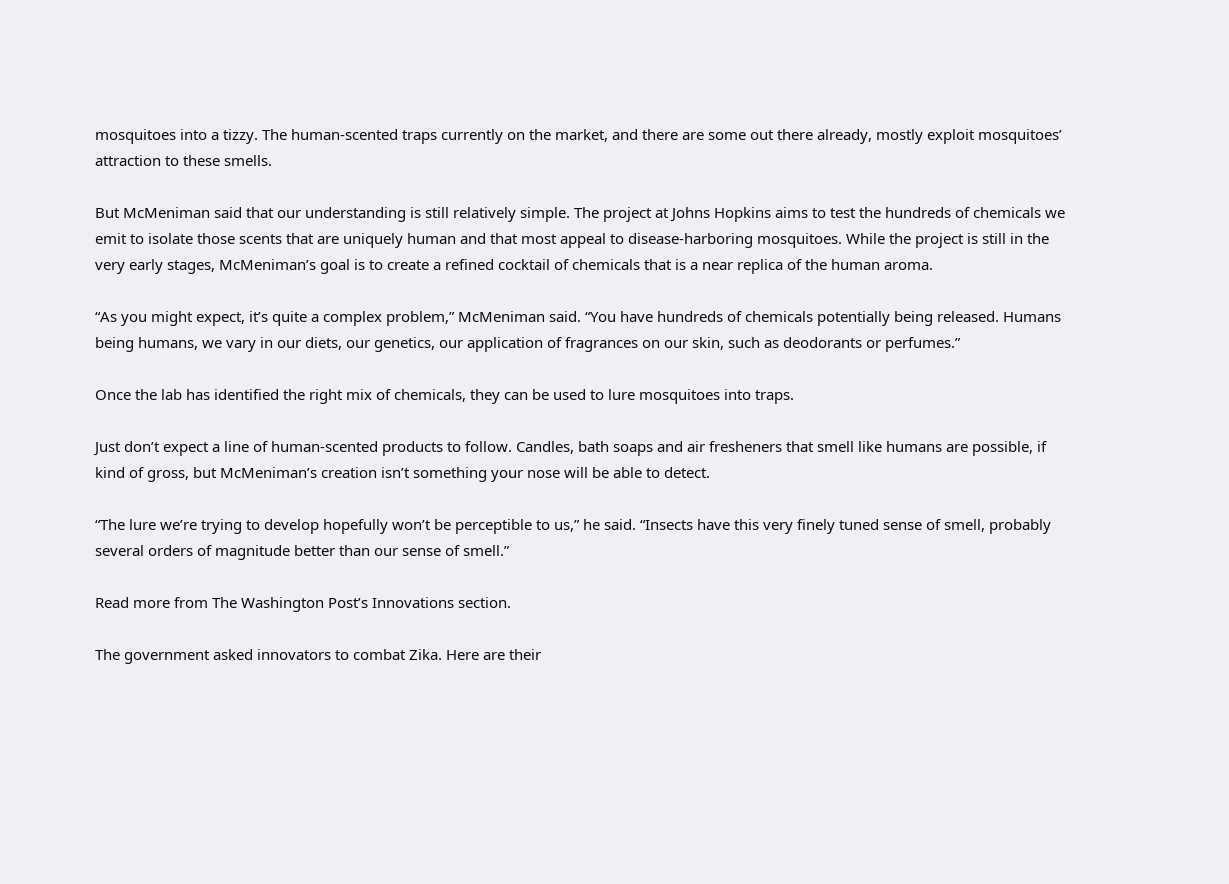mosquitoes into a tizzy. The human-scented traps currently on the market, and there are some out there already, mostly exploit mosquitoes’ attraction to these smells.

But McMeniman said that our understanding is still relatively simple. The project at Johns Hopkins aims to test the hundreds of chemicals we emit to isolate those scents that are uniquely human and that most appeal to disease-harboring mosquitoes. While the project is still in the very early stages, McMeniman’s goal is to create a refined cocktail of chemicals that is a near replica of the human aroma.

“As you might expect, it’s quite a complex problem,” McMeniman said. “You have hundreds of chemicals potentially being released. Humans being humans, we vary in our diets, our genetics, our application of fragrances on our skin, such as deodorants or perfumes.”

Once the lab has identified the right mix of chemicals, they can be used to lure mosquitoes into traps.

Just don’t expect a line of human-scented products to follow. Candles, bath soaps and air fresheners that smell like humans are possible, if kind of gross, but McMeniman’s creation isn’t something your nose will be able to detect.

“The lure we’re trying to develop hopefully won’t be perceptible to us,” he said. “Insects have this very finely tuned sense of smell, probably several orders of magnitude better than our sense of smell.”

Read more from The Washington Post’s Innovations section.

The government asked innovators to combat Zika. Here are their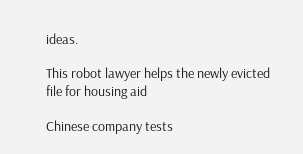ideas.

This robot lawyer helps the newly evicted file for housing aid

Chinese company tests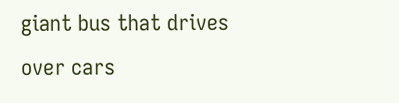giant bus that drives over cars